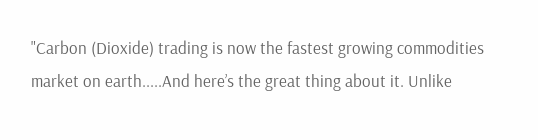"Carbon (Dioxide) trading is now the fastest growing commodities market on earth.....And here’s the great thing about it. Unlike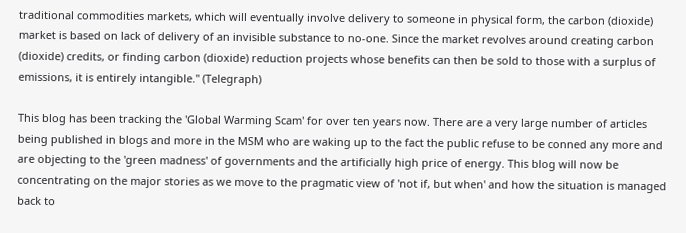traditional commodities markets, which will eventually involve delivery to someone in physical form, the carbon (dioxide) market is based on lack of delivery of an invisible substance to no-one. Since the market revolves around creating carbon (dioxide) credits, or finding carbon (dioxide) reduction projects whose benefits can then be sold to those with a surplus of emissions, it is entirely intangible." (Telegraph)

This blog has been tracking the 'Global Warming Scam' for over ten years now. There are a very large number of articles being published in blogs and more in the MSM who are waking up to the fact the public refuse to be conned any more and are objecting to the 'green madness' of governments and the artificially high price of energy. This blog will now be concentrating on the major stories as we move to the pragmatic view of 'not if, but when' and how the situation is managed back to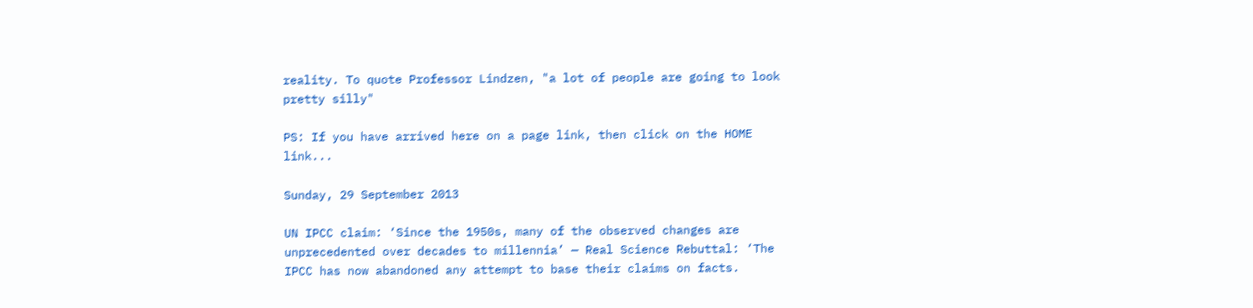reality. To quote Professor Lindzen, "a lot of people are going to look pretty silly"

PS: If you have arrived here on a page link, then click on the HOME link...

Sunday, 29 September 2013

UN IPCC claim: ‘Since the 1950s, many of the observed changes are unprecedented over decades to millennia’ — Real Science Rebuttal: ‘The IPCC has now abandoned any attempt to base their claims on facts.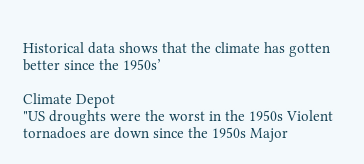Historical data shows that the climate has gotten better since the 1950s’

Climate Depot
"US droughts were the worst in the 1950s Violent tornadoes are down since the 1950s Major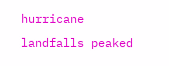hurricane landfalls peaked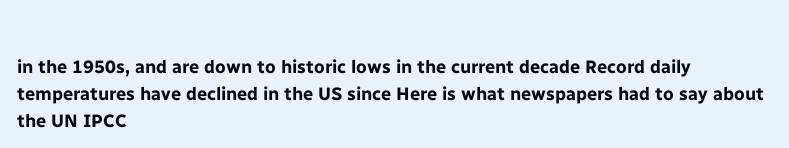in the 1950s, and are down to historic lows in the current decade Record daily temperatures have declined in the US since Here is what newspapers had to say about the UN IPCC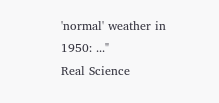'normal' weather in 1950: ..."
Real Science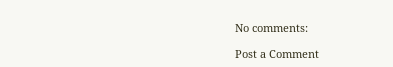No comments:

Post a Comment